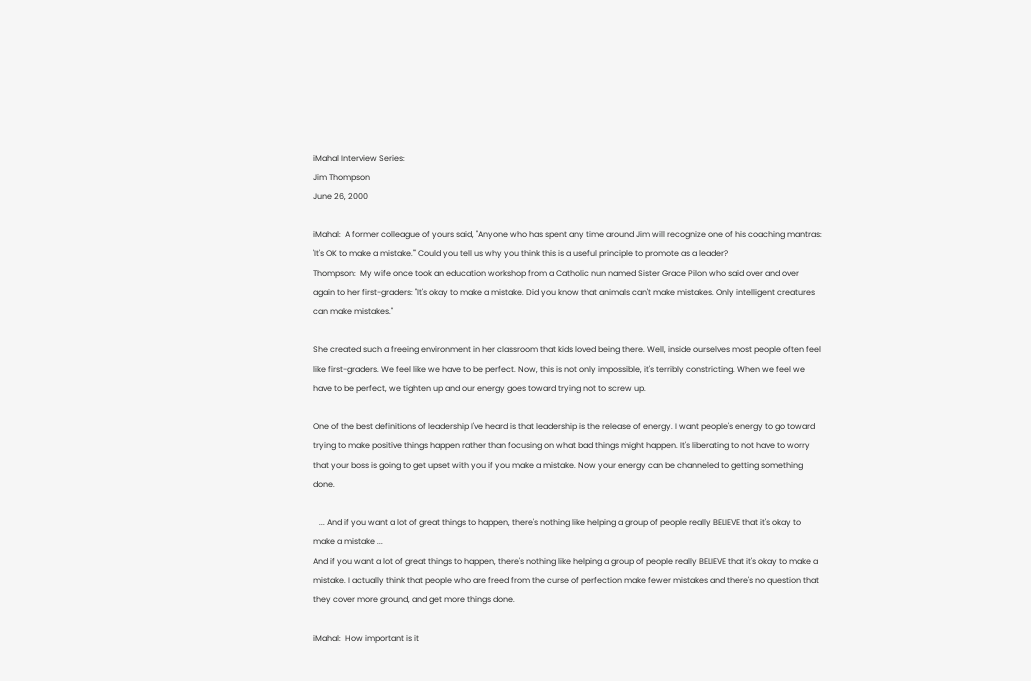iMahal Interview Series:
Jim Thompson
June 26, 2000

iMahal:  A former colleague of yours said, "Anyone who has spent any time around Jim will recognize one of his coaching mantras: 'It's OK to make a mistake.'" Could you tell us why you think this is a useful principle to promote as a leader?
Thompson:  My wife once took an education workshop from a Catholic nun named Sister Grace Pilon who said over and over again to her first-graders: "It's okay to make a mistake. Did you know that animals can't make mistakes. Only intelligent creatures can make mistakes."

She created such a freeing environment in her classroom that kids loved being there. Well, inside ourselves most people often feel like first-graders. We feel like we have to be perfect. Now, this is not only impossible, it's terribly constricting. When we feel we have to be perfect, we tighten up and our energy goes toward trying not to screw up.

One of the best definitions of leadership I've heard is that leadership is the release of energy. I want people's energy to go toward trying to make positive things happen rather than focusing on what bad things might happen. It's liberating to not have to worry that your boss is going to get upset with you if you make a mistake. Now your energy can be channeled to getting something done.

   ... And if you want a lot of great things to happen, there's nothing like helping a group of people really BELIEVE that it's okay to make a mistake ...
And if you want a lot of great things to happen, there's nothing like helping a group of people really BELIEVE that it's okay to make a mistake. I actually think that people who are freed from the curse of perfection make fewer mistakes and there's no question that they cover more ground, and get more things done.

iMahal:  How important is it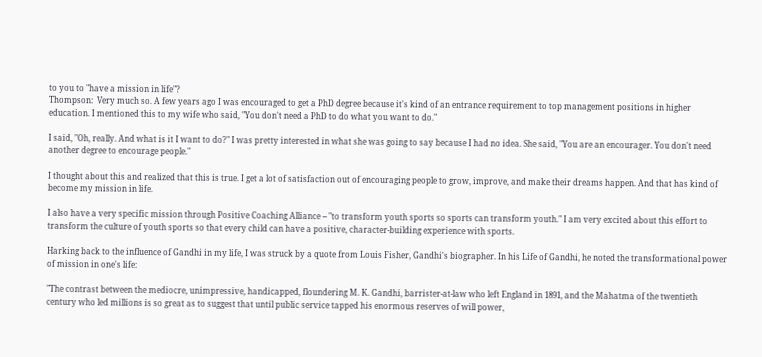to you to "have a mission in life"?
Thompson:  Very much so. A few years ago I was encouraged to get a PhD degree because it's kind of an entrance requirement to top management positions in higher education. I mentioned this to my wife who said, "You don't need a PhD to do what you want to do."

I said, "Oh, really. And what is it I want to do?" I was pretty interested in what she was going to say because I had no idea. She said, "You are an encourager. You don't need another degree to encourage people."

I thought about this and realized that this is true. I get a lot of satisfaction out of encouraging people to grow, improve, and make their dreams happen. And that has kind of become my mission in life.

I also have a very specific mission through Positive Coaching Alliance -- "to transform youth sports so sports can transform youth." I am very excited about this effort to transform the culture of youth sports so that every child can have a positive, character-building experience with sports.

Harking back to the influence of Gandhi in my life, I was struck by a quote from Louis Fisher, Gandhi's biographer. In his Life of Gandhi, he noted the transformational power of mission in one's life:

"The contrast between the mediocre, unimpressive, handicapped, floundering M. K. Gandhi, barrister-at-law who left England in 1891, and the Mahatma of the twentieth century who led millions is so great as to suggest that until public service tapped his enormous reserves of will power,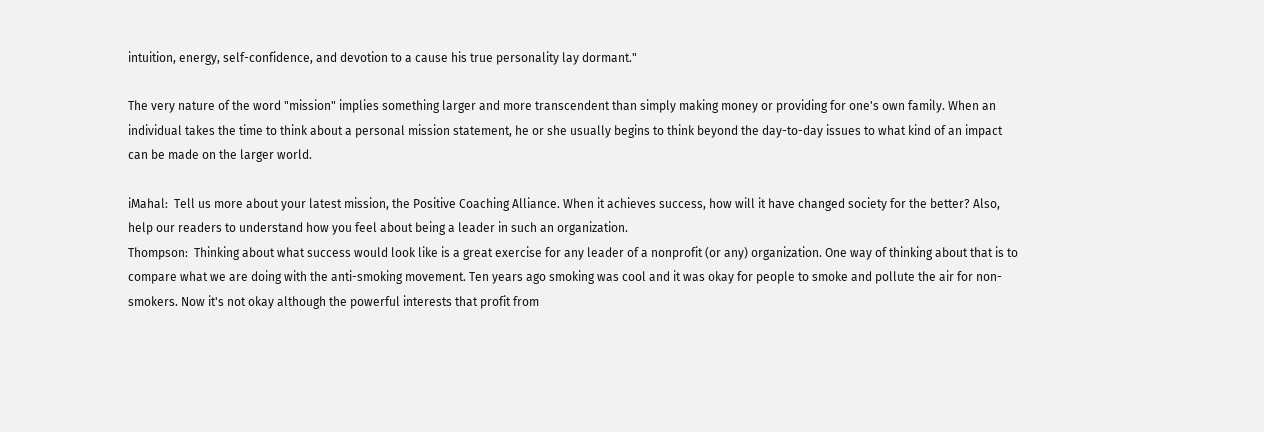intuition, energy, self-confidence, and devotion to a cause his true personality lay dormant."

The very nature of the word "mission" implies something larger and more transcendent than simply making money or providing for one's own family. When an individual takes the time to think about a personal mission statement, he or she usually begins to think beyond the day-to-day issues to what kind of an impact can be made on the larger world.

iMahal:  Tell us more about your latest mission, the Positive Coaching Alliance. When it achieves success, how will it have changed society for the better? Also, help our readers to understand how you feel about being a leader in such an organization.
Thompson:  Thinking about what success would look like is a great exercise for any leader of a nonprofit (or any) organization. One way of thinking about that is to compare what we are doing with the anti-smoking movement. Ten years ago smoking was cool and it was okay for people to smoke and pollute the air for non-smokers. Now it's not okay although the powerful interests that profit from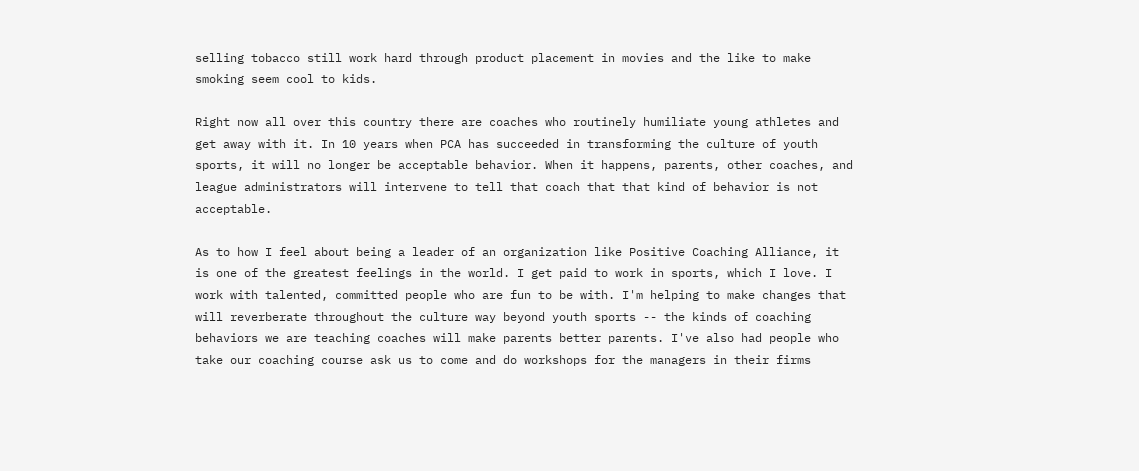selling tobacco still work hard through product placement in movies and the like to make smoking seem cool to kids.

Right now all over this country there are coaches who routinely humiliate young athletes and get away with it. In 10 years when PCA has succeeded in transforming the culture of youth sports, it will no longer be acceptable behavior. When it happens, parents, other coaches, and league administrators will intervene to tell that coach that that kind of behavior is not acceptable.

As to how I feel about being a leader of an organization like Positive Coaching Alliance, it is one of the greatest feelings in the world. I get paid to work in sports, which I love. I work with talented, committed people who are fun to be with. I'm helping to make changes that will reverberate throughout the culture way beyond youth sports -- the kinds of coaching behaviors we are teaching coaches will make parents better parents. I've also had people who take our coaching course ask us to come and do workshops for the managers in their firms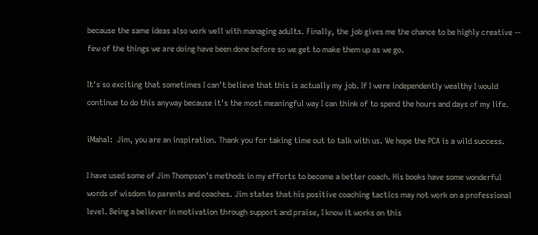because the same ideas also work well with managing adults. Finally, the job gives me the chance to be highly creative -- few of the things we are doing have been done before so we get to make them up as we go.

It's so exciting that sometimes I can't believe that this is actually my job. If I were independently wealthy I would continue to do this anyway because it's the most meaningful way I can think of to spend the hours and days of my life.

iMahal:  Jim, you are an inspiration. Thank you for taking time out to talk with us. We hope the PCA is a wild success.

I have used some of Jim Thompson's methods in my efforts to become a better coach. His books have some wonderful words of wisdom to parents and coaches. Jim states that his positive coaching tactics may not work on a professional level. Being a believer in motivation through support and praise, I know it works on this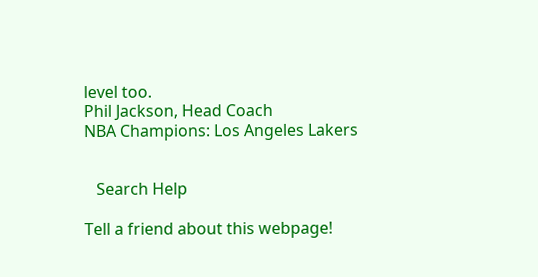level too.
Phil Jackson, Head Coach
NBA Champions: Los Angeles Lakers


   Search Help

Tell a friend about this webpage!